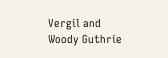Vergil and Woody Guthrie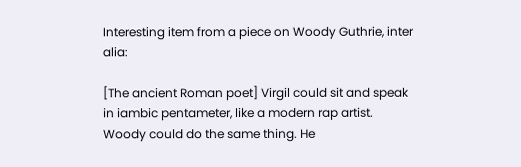Interesting item from a piece on Woody Guthrie, inter alia:

[The ancient Roman poet] Virgil could sit and speak in iambic pentameter, like a modern rap artist. Woody could do the same thing. He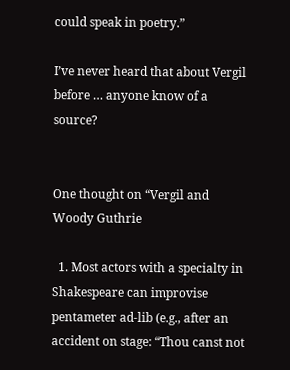could speak in poetry.”

I’ve never heard that about Vergil before … anyone know of a source?


One thought on “Vergil and Woody Guthrie

  1. Most actors with a specialty in Shakespeare can improvise pentameter ad-lib (e.g., after an accident on stage: “Thou canst not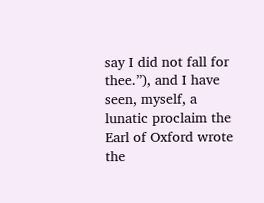say I did not fall for thee.”), and I have seen, myself, a lunatic proclaim the Earl of Oxford wrote the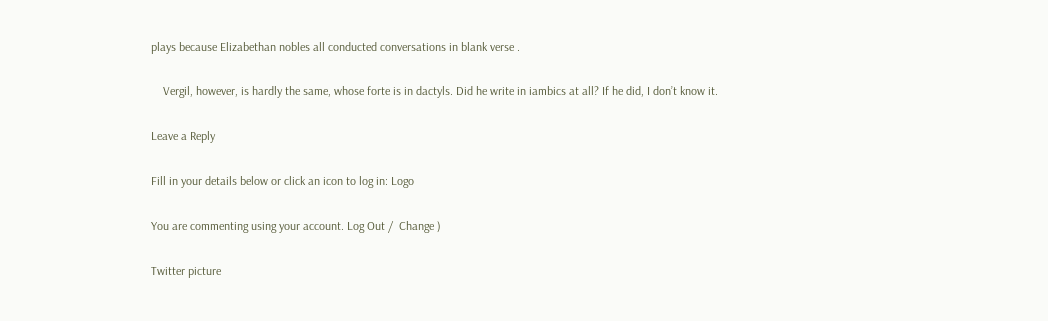plays because Elizabethan nobles all conducted conversations in blank verse .

    Vergil, however, is hardly the same, whose forte is in dactyls. Did he write in iambics at all? If he did, I don’t know it.

Leave a Reply

Fill in your details below or click an icon to log in: Logo

You are commenting using your account. Log Out /  Change )

Twitter picture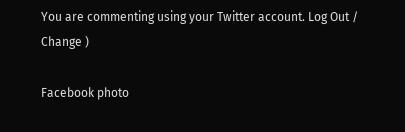You are commenting using your Twitter account. Log Out /  Change )

Facebook photo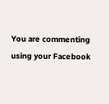You are commenting using your Facebook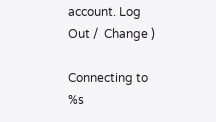account. Log Out /  Change )

Connecting to %s